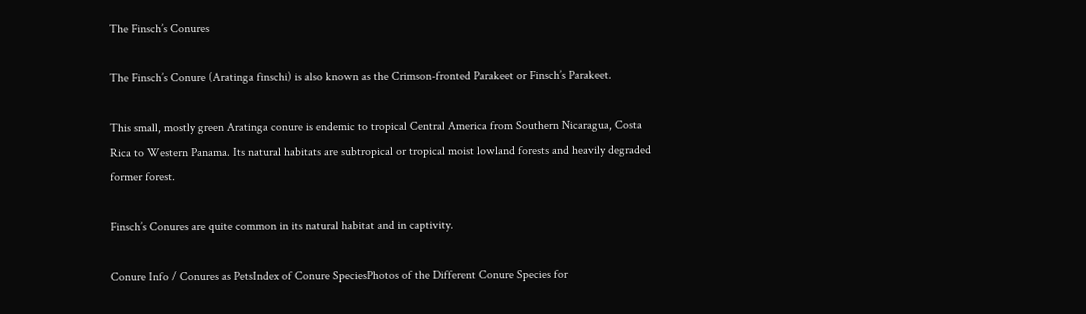The Finsch’s Conures

The Finsch’s Conure (Aratinga finschi) is also known as the Crimson-fronted Parakeet or Finsch’s Parakeet.

This small, mostly green Aratinga conure is endemic to tropical Central America from Southern Nicaragua, Costa Rica to Western Panama. Its natural habitats are subtropical or tropical moist lowland forests and heavily degraded former forest.

Finsch’s Conures are quite common in its natural habitat and in captivity.

Conure Info / Conures as PetsIndex of Conure SpeciesPhotos of the Different Conure Species for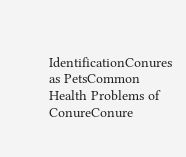IdentificationConures as PetsCommon Health Problems of ConureConure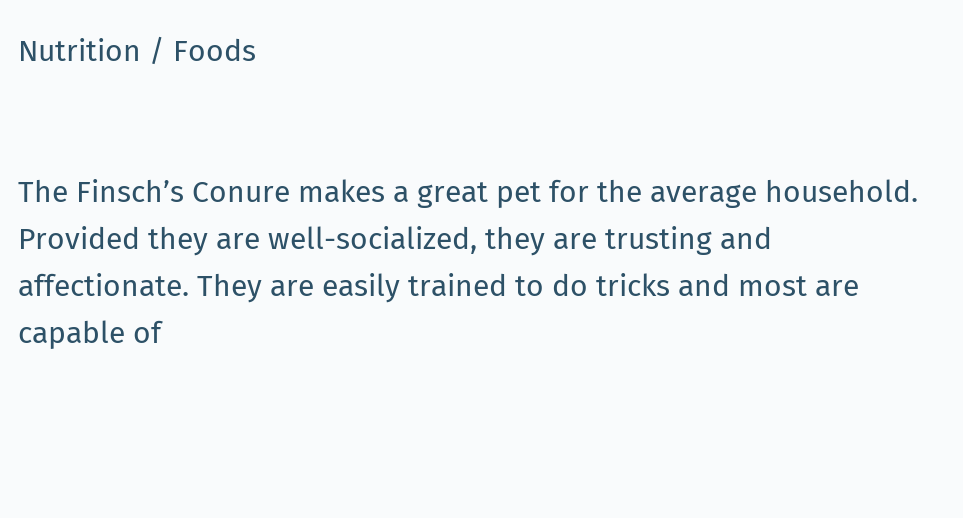Nutrition / Foods


The Finsch’s Conure makes a great pet for the average household. Provided they are well-socialized, they are trusting and affectionate. They are easily trained to do tricks and most are capable of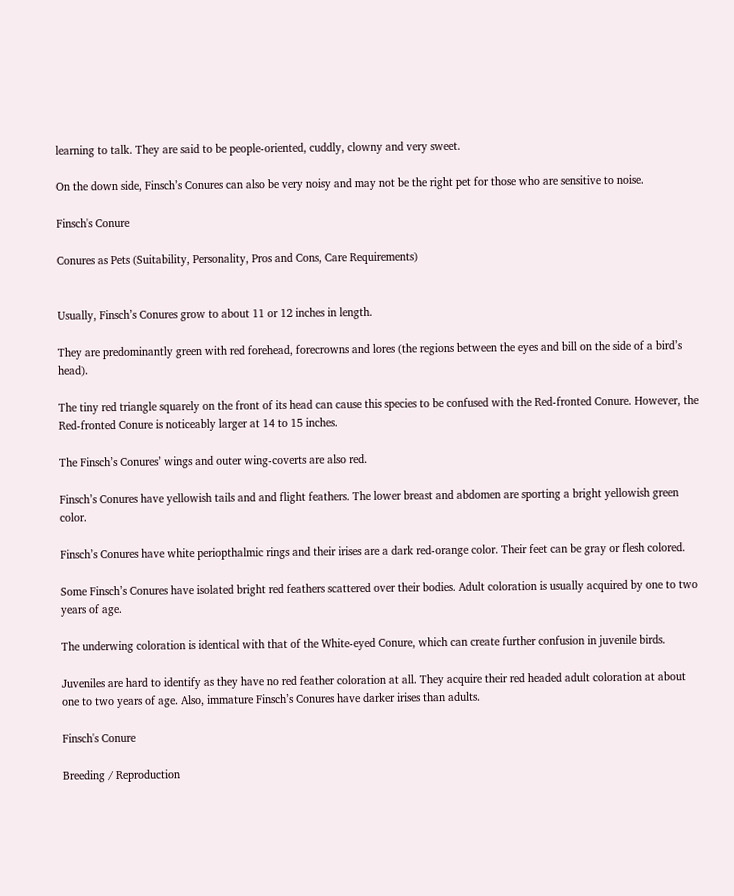learning to talk. They are said to be people-oriented, cuddly, clowny and very sweet.

On the down side, Finsch’s Conures can also be very noisy and may not be the right pet for those who are sensitive to noise.

Finsch's Conure

Conures as Pets (Suitability, Personality, Pros and Cons, Care Requirements)


Usually, Finsch’s Conures grow to about 11 or 12 inches in length.

They are predominantly green with red forehead, forecrowns and lores (the regions between the eyes and bill on the side of a bird’s head).

The tiny red triangle squarely on the front of its head can cause this species to be confused with the Red-fronted Conure. However, the Red-fronted Conure is noticeably larger at 14 to 15 inches.

The Finsch’s Conures’ wings and outer wing-coverts are also red.

Finsch’s Conures have yellowish tails and and flight feathers. The lower breast and abdomen are sporting a bright yellowish green color.

Finsch’s Conures have white periopthalmic rings and their irises are a dark red-orange color. Their feet can be gray or flesh colored.

Some Finsch’s Conures have isolated bright red feathers scattered over their bodies. Adult coloration is usually acquired by one to two years of age.

The underwing coloration is identical with that of the White-eyed Conure, which can create further confusion in juvenile birds.

Juveniles are hard to identify as they have no red feather coloration at all. They acquire their red headed adult coloration at about one to two years of age. Also, immature Finsch’s Conures have darker irises than adults.

Finsch's Conure

Breeding / Reproduction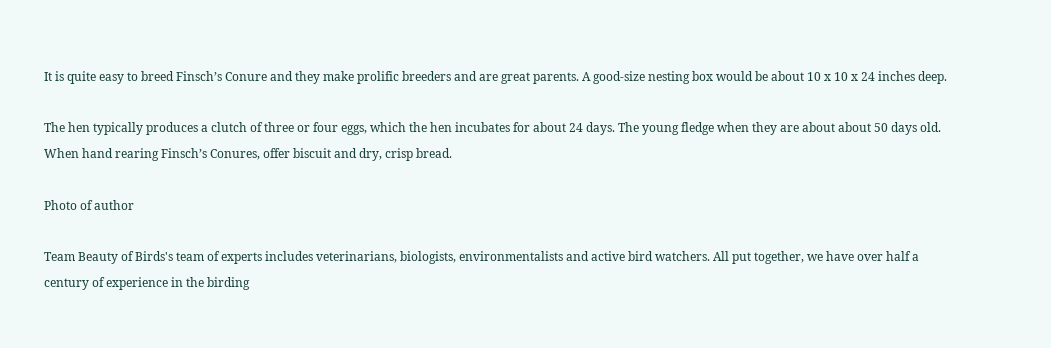It is quite easy to breed Finsch’s Conure and they make prolific breeders and are great parents. A good-size nesting box would be about 10 x 10 x 24 inches deep.

The hen typically produces a clutch of three or four eggs, which the hen incubates for about 24 days. The young fledge when they are about about 50 days old. When hand rearing Finsch’s Conures, offer biscuit and dry, crisp bread.

Photo of author

Team Beauty of Birds's team of experts includes veterinarians, biologists, environmentalists and active bird watchers. All put together, we have over half a century of experience in the birding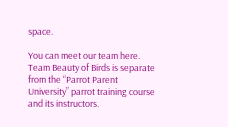space.

You can meet our team here.
Team Beauty of Birds is separate from the “Parrot Parent University” parrot training course and its instructors.